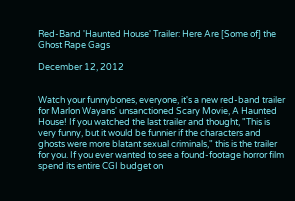Red-Band 'Haunted House' Trailer: Here Are [Some of] the Ghost Rape Gags

December 12, 2012


Watch your funnybones, everyone, it's a new red-band trailer for Marlon Wayans' unsanctioned Scary Movie, A Haunted House! If you watched the last trailer and thought, "This is very funny, but it would be funnier if the characters and ghosts were more blatant sexual criminals," this is the trailer for you. If you ever wanted to see a found-footage horror film spend its entire CGI budget on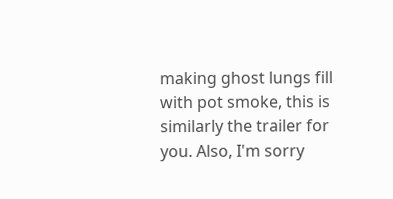making ghost lungs fill with pot smoke, this is similarly the trailer for you. Also, I'm sorry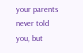your parents never told you, but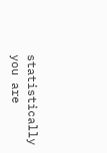statistically you are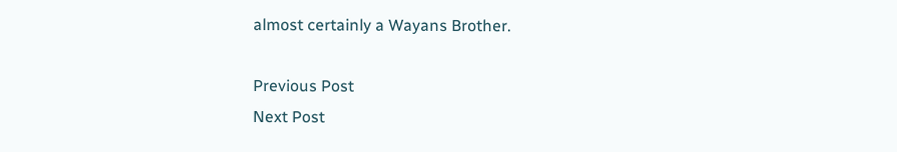almost certainly a Wayans Brother.

Previous Post
Next Post